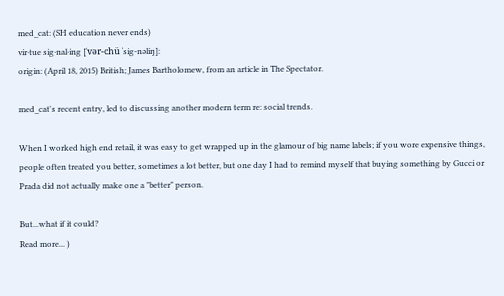med_cat: (SH education never ends)
vir·tue sig·nal·ing [ˈvər-chü ˈsig-nəliŋ]:
origin: (April 18, 2015) British; James Bartholomew, from an article in The Spectator.

med_cat's recent entry, led to discussing another modern term re: social trends.

When I worked high end retail, it was easy to get wrapped up in the glamour of big name labels; if you wore expensive things, people often treated you better, sometimes a lot better, but one day I had to remind myself that buying something by Gucci or Prada did not actually make one a "better" person.

But...what if it could?
Read more... )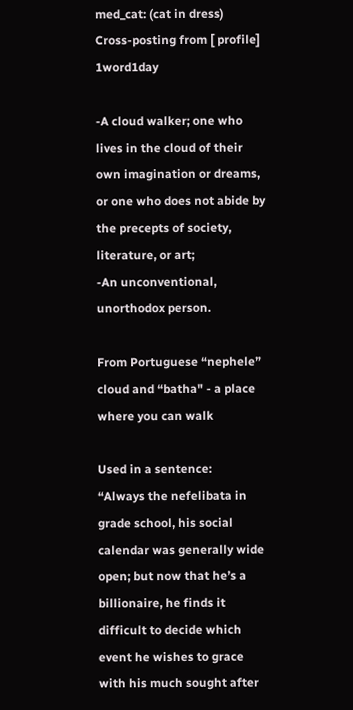med_cat: (cat in dress)
Cross-posting from [ profile] 1word1day

-A cloud walker; one who lives in the cloud of their own imagination or dreams, or one who does not abide by the precepts of society, literature, or art;
-An unconventional, unorthodox person.

From Portuguese “nephele” cloud and “batha" - a place where you can walk

Used in a sentence:
“Always the nefelibata in grade school, his social calendar was generally wide open; but now that he’s a billionaire, he finds it difficult to decide which event he wishes to grace with his much sought after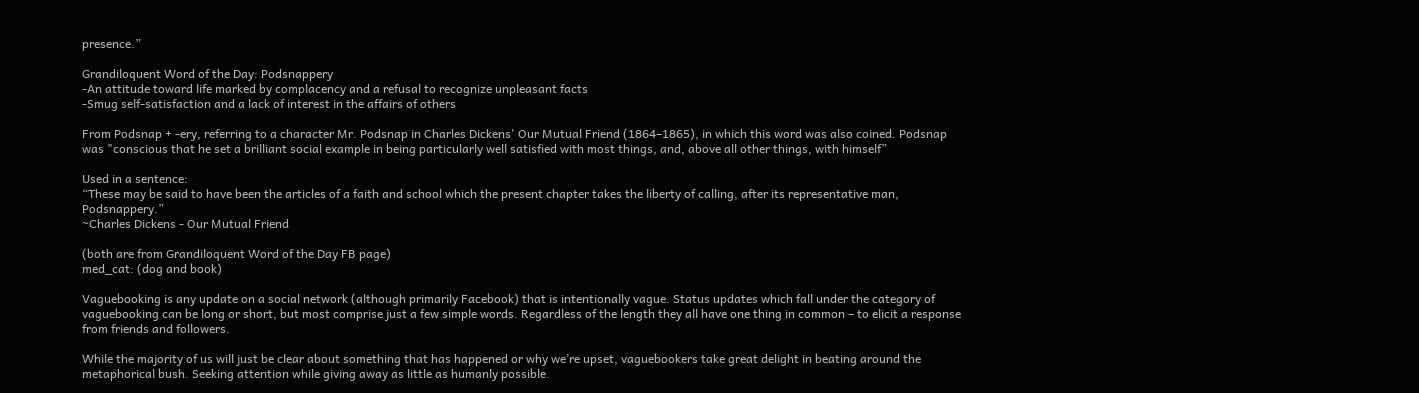presence.”

Grandiloquent Word of the Day: Podsnappery
-An attitude toward life marked by complacency and a refusal to recognize unpleasant facts
-Smug self-satisfaction and a lack of interest in the affairs of others

From Podsnap + -ery, referring to a character Mr. Podsnap in Charles Dickens' Our Mutual Friend (1864–1865), in which this word was also coined. Podsnap was "conscious that he set a brilliant social example in being particularly well satisfied with most things, and, above all other things, with himself”

Used in a sentence:
“These may be said to have been the articles of a faith and school which the present chapter takes the liberty of calling, after its representative man, Podsnappery.”
~Charles Dickens - Our Mutual Friend

(both are from Grandiloquent Word of the Day FB page)
med_cat: (dog and book)

Vaguebooking is any update on a social network (although primarily Facebook) that is intentionally vague. Status updates which fall under the category of vaguebooking can be long or short, but most comprise just a few simple words. Regardless of the length they all have one thing in common – to elicit a response from friends and followers.

While the majority of us will just be clear about something that has happened or why we’re upset, vaguebookers take great delight in beating around the metaphorical bush. Seeking attention while giving away as little as humanly possible.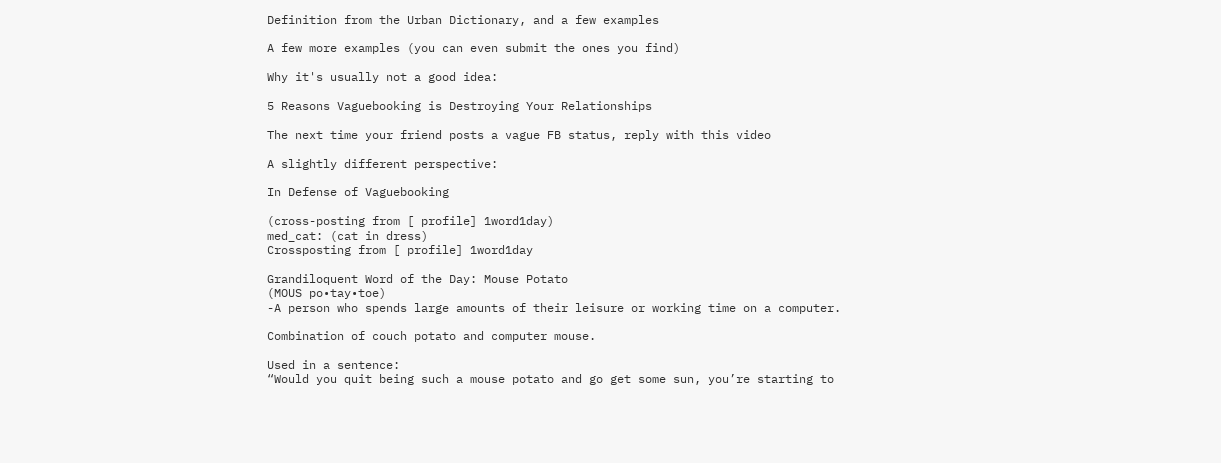Definition from the Urban Dictionary, and a few examples

A few more examples (you can even submit the ones you find)

Why it's usually not a good idea:

5 Reasons Vaguebooking is Destroying Your Relationships

The next time your friend posts a vague FB status, reply with this video

A slightly different perspective:

In Defense of Vaguebooking

(cross-posting from [ profile] 1word1day)
med_cat: (cat in dress)
Crossposting from [ profile] 1word1day

Grandiloquent Word of the Day: Mouse Potato
(MOUS po•tay•toe)
-A person who spends large amounts of their leisure or working time on a computer.

Combination of couch potato and computer mouse.

Used in a sentence:
“Would you quit being such a mouse potato and go get some sun, you’re starting to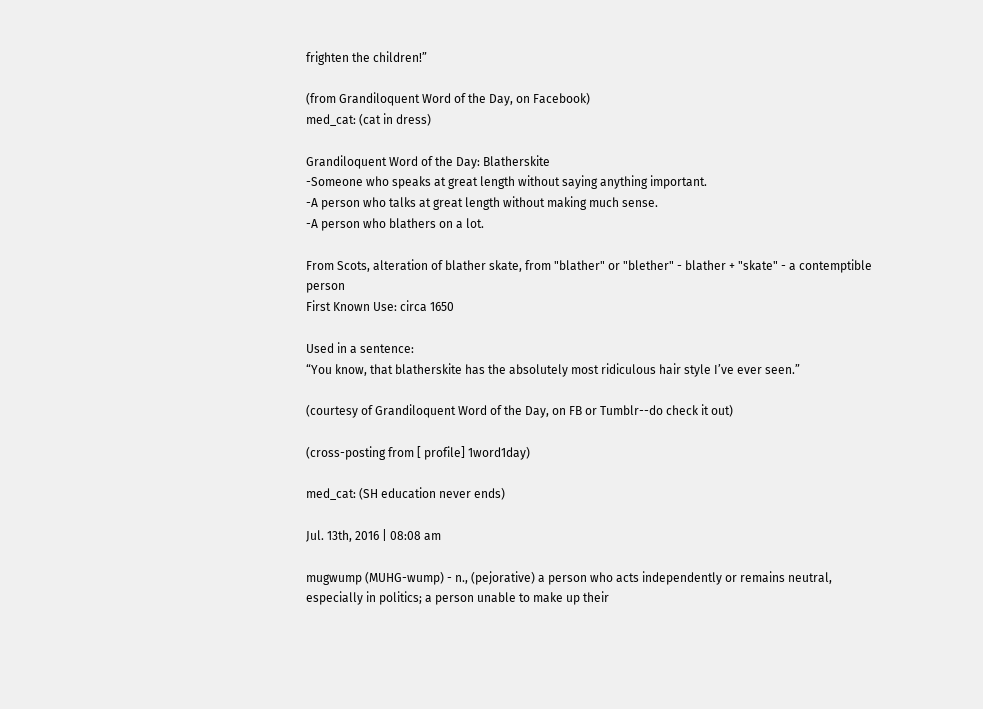frighten the children!”

(from Grandiloquent Word of the Day, on Facebook)
med_cat: (cat in dress)

Grandiloquent Word of the Day: Blatherskite
-Someone who speaks at great length without saying anything important.
-A person who talks at great length without making much sense.
-A person who blathers on a lot.

From Scots, alteration of blather skate, from "blather" or "blether" - blather + "skate" - a contemptible person
First Known Use: circa 1650

Used in a sentence:
“You know, that blatherskite has the absolutely most ridiculous hair style I’ve ever seen.”

(courtesy of Grandiloquent Word of the Day, on FB or Tumblr--do check it out)

(cross-posting from [ profile] 1word1day)

med_cat: (SH education never ends)

Jul. 13th, 2016 | 08:08 am

mugwump (MUHG-wump) - n., (pejorative) a person who acts independently or remains neutral, especially in politics; a person unable to make up their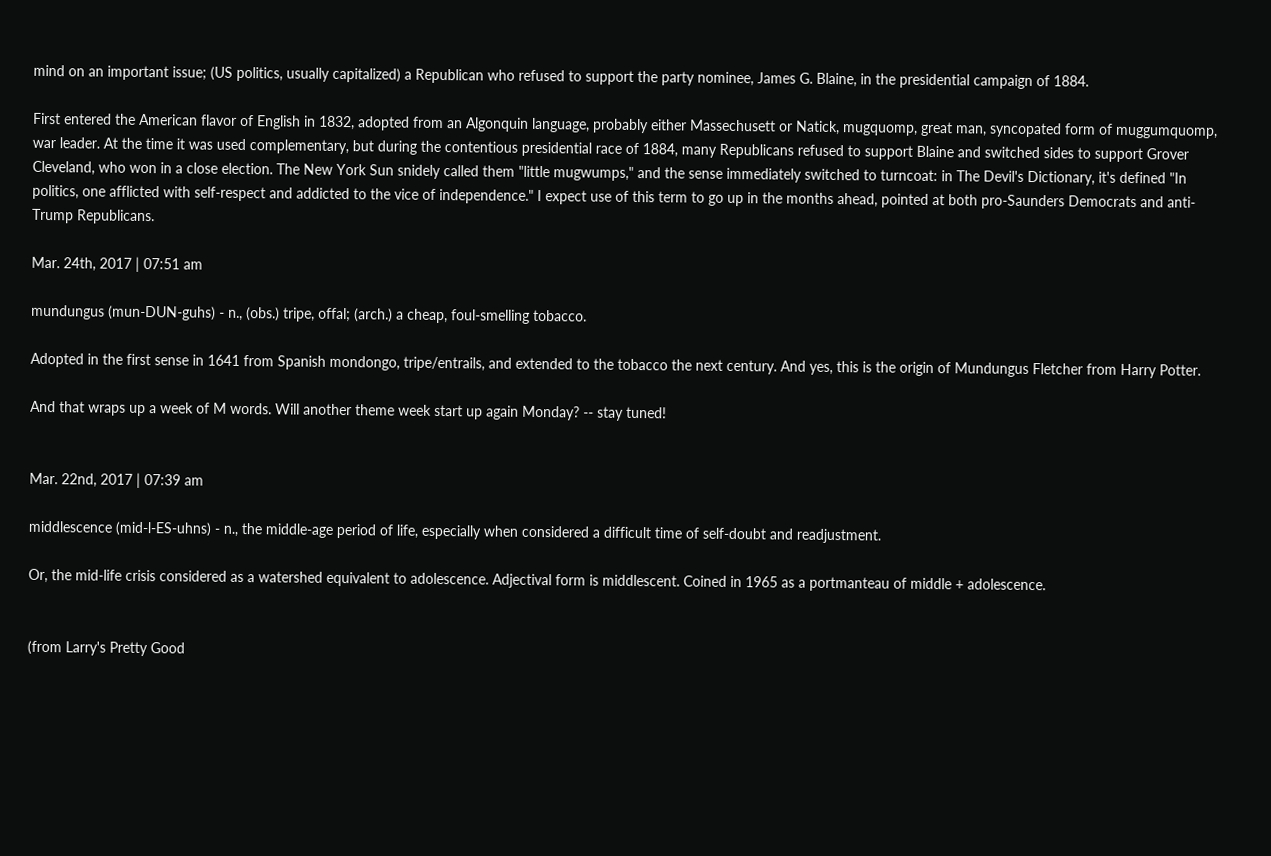mind on an important issue; (US politics, usually capitalized) a Republican who refused to support the party nominee, James G. Blaine, in the presidential campaign of 1884.

First entered the American flavor of English in 1832, adopted from an Algonquin language, probably either Massechusett or Natick, mugquomp, great man, syncopated form of muggumquomp, war leader. At the time it was used complementary, but during the contentious presidential race of 1884, many Republicans refused to support Blaine and switched sides to support Grover Cleveland, who won in a close election. The New York Sun snidely called them "little mugwumps," and the sense immediately switched to turncoat: in The Devil's Dictionary, it's defined "In politics, one afflicted with self-respect and addicted to the vice of independence." I expect use of this term to go up in the months ahead, pointed at both pro-Saunders Democrats and anti-Trump Republicans.

Mar. 24th, 2017 | 07:51 am

mundungus (mun-DUN-guhs) - n., (obs.) tripe, offal; (arch.) a cheap, foul-smelling tobacco.

Adopted in the first sense in 1641 from Spanish mondongo, tripe/entrails, and extended to the tobacco the next century. And yes, this is the origin of Mundungus Fletcher from Harry Potter.

And that wraps up a week of M words. Will another theme week start up again Monday? -- stay tuned!


Mar. 22nd, 2017 | 07:39 am

middlescence (mid-l-ES-uhns) - n., the middle-age period of life, especially when considered a difficult time of self-doubt and readjustment.

Or, the mid-life crisis considered as a watershed equivalent to adolescence. Adjectival form is middlescent. Coined in 1965 as a portmanteau of middle + adolescence.


(from Larry's Pretty Good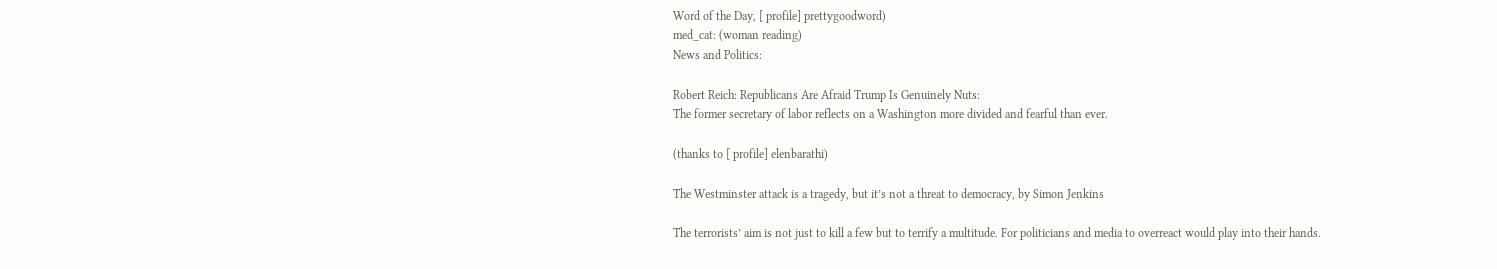Word of the Day, [ profile] prettygoodword)
med_cat: (woman reading)
News and Politics:

Robert Reich: Republicans Are Afraid Trump Is Genuinely Nuts:
The former secretary of labor reflects on a Washington more divided and fearful than ever.

(thanks to [ profile] elenbarathi)

The Westminster attack is a tragedy, but it’s not a threat to democracy, by Simon Jenkins

The terrorists’ aim is not just to kill a few but to terrify a multitude. For politicians and media to overreact would play into their hands.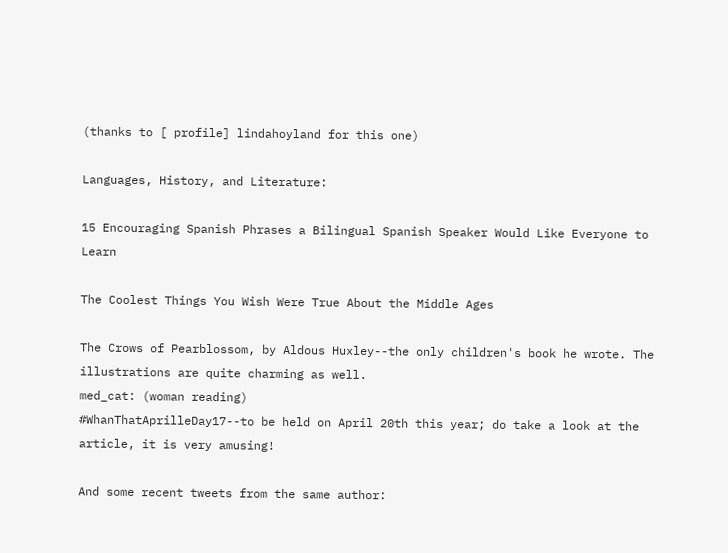(thanks to [ profile] lindahoyland for this one)

Languages, History, and Literature:

15 Encouraging Spanish Phrases a Bilingual Spanish Speaker Would Like Everyone to Learn

The Coolest Things You Wish Were True About the Middle Ages

The Crows of Pearblossom, by Aldous Huxley--the only children's book he wrote. The illustrations are quite charming as well.
med_cat: (woman reading)
#WhanThatAprilleDay17--to be held on April 20th this year; do take a look at the article, it is very amusing!

And some recent tweets from the same author: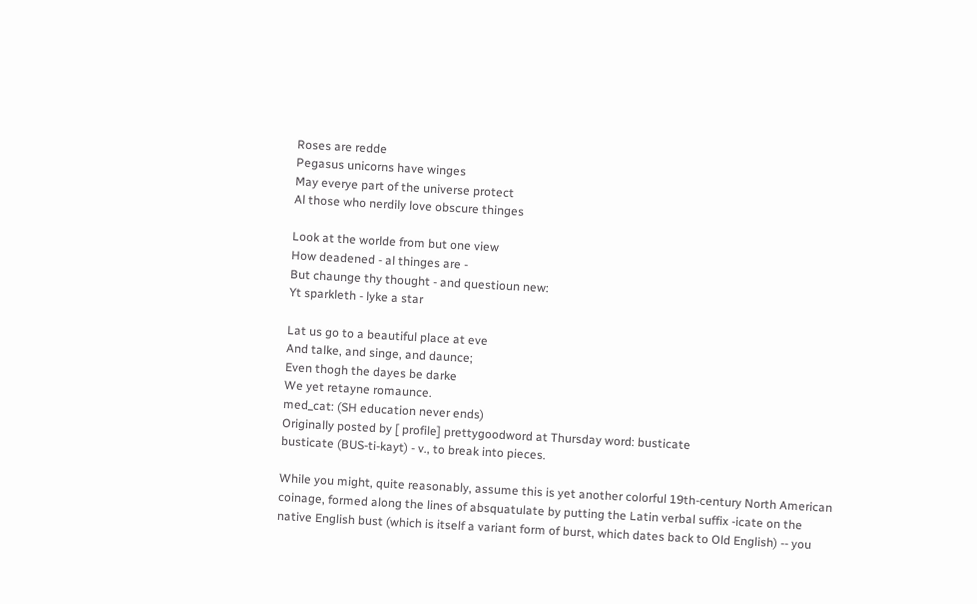Roses are redde
Pegasus unicorns have winges
May everye part of the universe protect
Al those who nerdily love obscure thinges

Look at the worlde from but one view
How deadened - al thinges are -
But chaunge thy thought - and questioun new:
Yt sparkleth - lyke a star

Lat us go to a beautiful place at eve
And talke, and singe, and daunce;
Even thogh the dayes be darke
We yet retayne romaunce.
med_cat: (SH education never ends)
Originally posted by [ profile] prettygoodword at Thursday word: busticate
busticate (BUS-ti-kayt) - v., to break into pieces.

While you might, quite reasonably, assume this is yet another colorful 19th-century North American coinage, formed along the lines of absquatulate by putting the Latin verbal suffix -icate on the native English bust (which is itself a variant form of burst, which dates back to Old English) -- you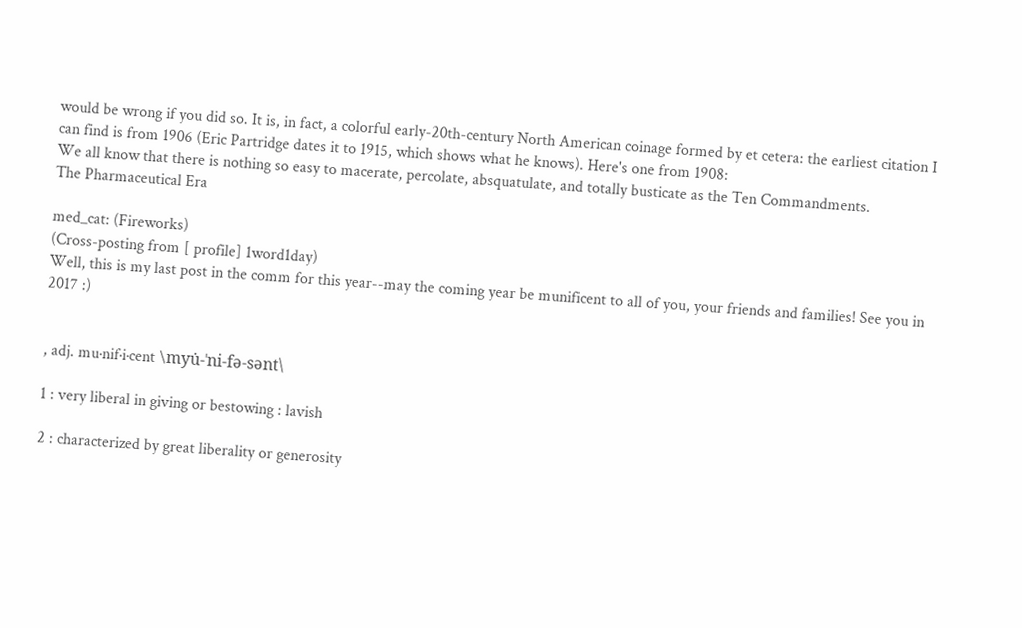would be wrong if you did so. It is, in fact, a colorful early-20th-century North American coinage formed by et cetera: the earliest citation I can find is from 1906 (Eric Partridge dates it to 1915, which shows what he knows). Here's one from 1908:
We all know that there is nothing so easy to macerate, percolate, absquatulate, and totally busticate as the Ten Commandments.
The Pharmaceutical Era

med_cat: (Fireworks)
(Cross-posting from [ profile] 1word1day)
Well, this is my last post in the comm for this year--may the coming year be munificent to all of you, your friends and families! See you in 2017 :)


, adj. mu·nif·i·cent \myu̇-ˈni-fə-sənt\

1 : very liberal in giving or bestowing : lavish

2 : characterized by great liberality or generosity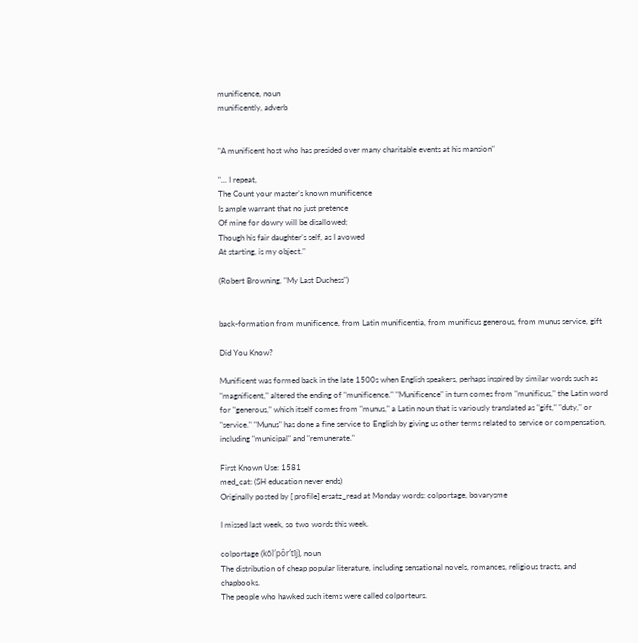munificence, noun
munificently, adverb


"A munificent host who has presided over many charitable events at his mansion"

"... I repeat,
The Count your master’s known munificence
Is ample warrant that no just pretence
Of mine for dowry will be disallowed;
Though his fair daughter’s self, as I avowed
At starting, is my object."

(Robert Browning, "My Last Duchess")


back-formation from munificence, from Latin munificentia, from munificus generous, from munus service, gift

Did You Know?

Munificent was formed back in the late 1500s when English speakers, perhaps inspired by similar words such as "magnificent," altered the ending of "munificence." "Munificence" in turn comes from "munificus," the Latin word for "generous," which itself comes from "munus," a Latin noun that is variously translated as "gift," "duty," or "service." "Munus" has done a fine service to English by giving us other terms related to service or compensation, including "municipal" and "remunerate."

First Known Use: 1581
med_cat: (SH education never ends)
Originally posted by [ profile] ersatz_read at Monday words: colportage, bovarysme

I missed last week, so two words this week.

colportage (kŏl′pôr′tĭj), noun
The distribution of cheap popular literature, including sensational novels, romances, religious tracts, and chapbooks.
The people who hawked such items were called colporteurs.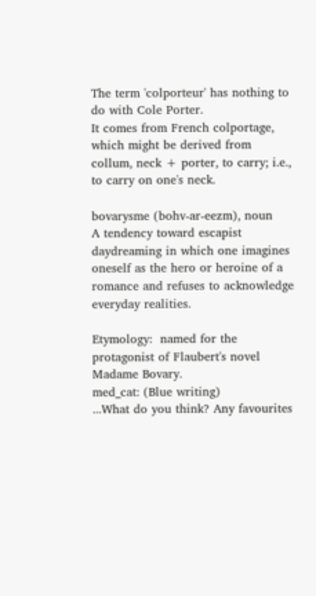The term 'colporteur' has nothing to do with Cole Porter.
It comes from French colportage, which might be derived from collum, neck + porter, to carry; i.e., to carry on one's neck.

bovarysme (bohv-ar-eezm), noun
A tendency toward escapist daydreaming in which one imagines oneself as the hero or heroine of a romance and refuses to acknowledge everyday realities.

Etymology:  named for the protagonist of Flaubert's novel Madame Bovary.
med_cat: (Blue writing)
...What do you think? Any favourites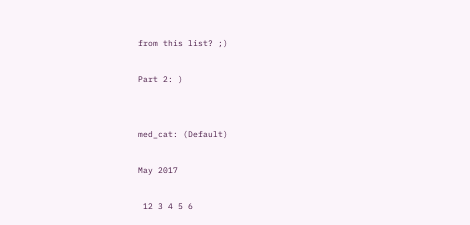from this list? ;)

Part 2: )


med_cat: (Default)

May 2017

 12 3 4 5 6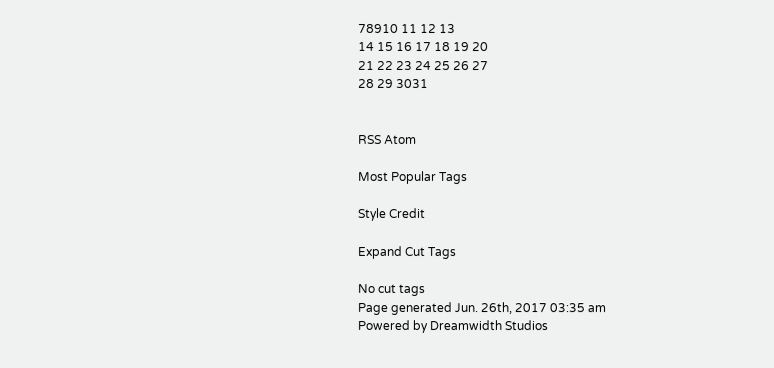78910 11 12 13
14 15 16 17 18 19 20
21 22 23 24 25 26 27
28 29 3031


RSS Atom

Most Popular Tags

Style Credit

Expand Cut Tags

No cut tags
Page generated Jun. 26th, 2017 03:35 am
Powered by Dreamwidth Studios